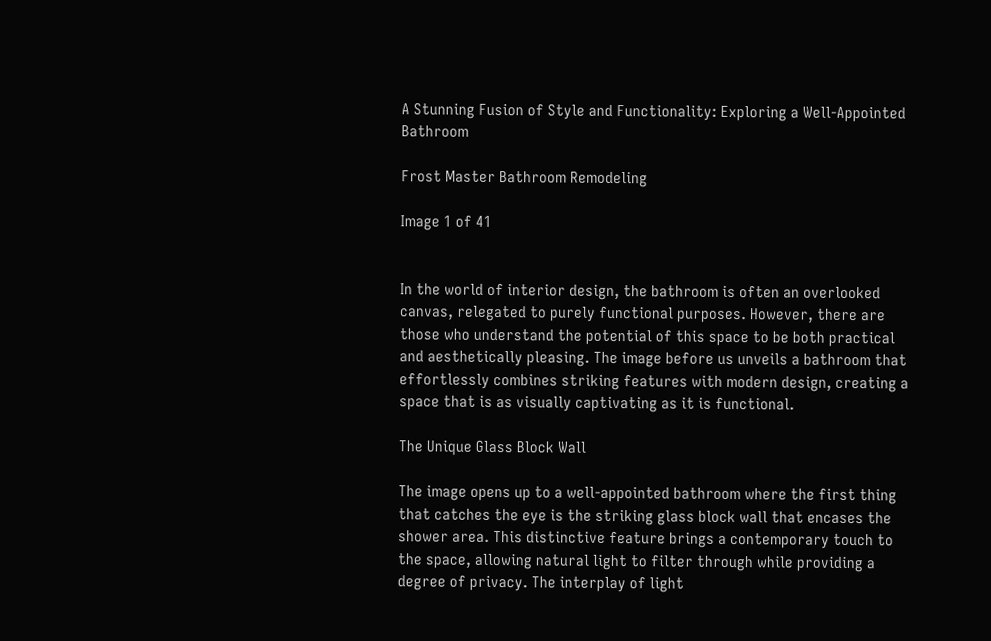A Stunning Fusion of Style and Functionality: Exploring a Well-Appointed Bathroom

Frost Master Bathroom Remodeling

Image 1 of 41


In the world of interior design, the bathroom is often an overlooked canvas, relegated to purely functional purposes. However, there are those who understand the potential of this space to be both practical and aesthetically pleasing. The image before us unveils a bathroom that effortlessly combines striking features with modern design, creating a space that is as visually captivating as it is functional.

The Unique Glass Block Wall

The image opens up to a well-appointed bathroom where the first thing that catches the eye is the striking glass block wall that encases the shower area. This distinctive feature brings a contemporary touch to the space, allowing natural light to filter through while providing a degree of privacy. The interplay of light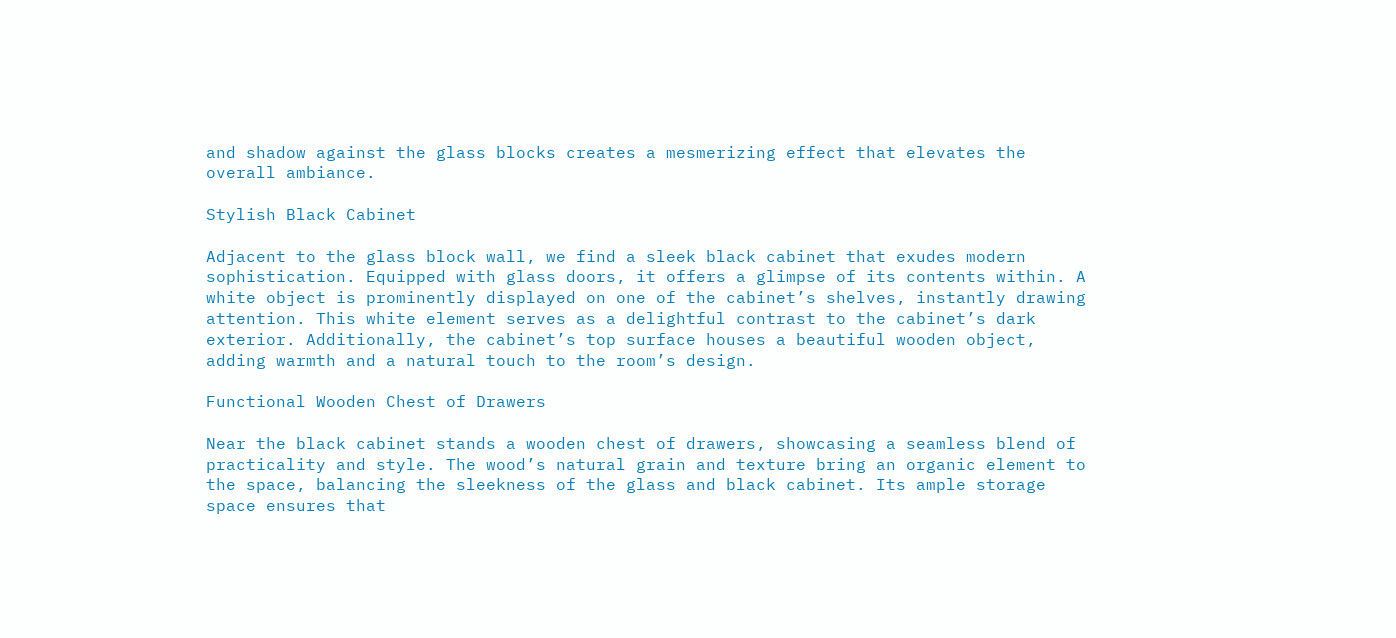and shadow against the glass blocks creates a mesmerizing effect that elevates the overall ambiance.

Stylish Black Cabinet

Adjacent to the glass block wall, we find a sleek black cabinet that exudes modern sophistication. Equipped with glass doors, it offers a glimpse of its contents within. A white object is prominently displayed on one of the cabinet’s shelves, instantly drawing attention. This white element serves as a delightful contrast to the cabinet’s dark exterior. Additionally, the cabinet’s top surface houses a beautiful wooden object, adding warmth and a natural touch to the room’s design.

Functional Wooden Chest of Drawers

Near the black cabinet stands a wooden chest of drawers, showcasing a seamless blend of practicality and style. The wood’s natural grain and texture bring an organic element to the space, balancing the sleekness of the glass and black cabinet. Its ample storage space ensures that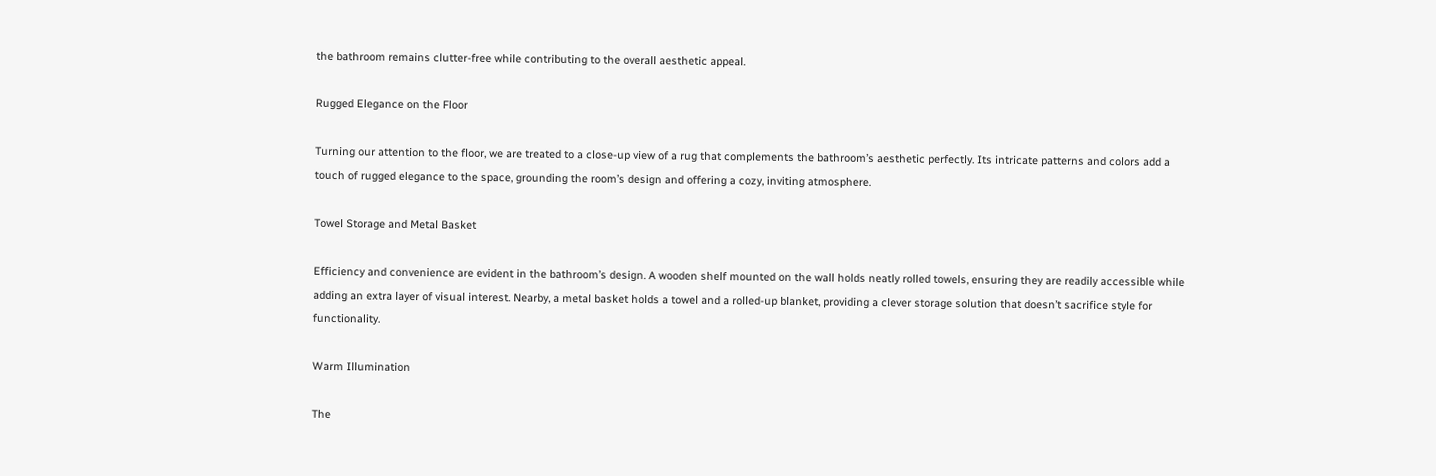the bathroom remains clutter-free while contributing to the overall aesthetic appeal.

Rugged Elegance on the Floor

Turning our attention to the floor, we are treated to a close-up view of a rug that complements the bathroom’s aesthetic perfectly. Its intricate patterns and colors add a touch of rugged elegance to the space, grounding the room’s design and offering a cozy, inviting atmosphere.

Towel Storage and Metal Basket

Efficiency and convenience are evident in the bathroom’s design. A wooden shelf mounted on the wall holds neatly rolled towels, ensuring they are readily accessible while adding an extra layer of visual interest. Nearby, a metal basket holds a towel and a rolled-up blanket, providing a clever storage solution that doesn’t sacrifice style for functionality.

Warm Illumination

The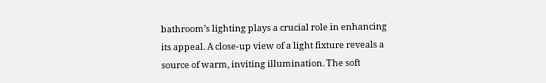bathroom’s lighting plays a crucial role in enhancing its appeal. A close-up view of a light fixture reveals a source of warm, inviting illumination. The soft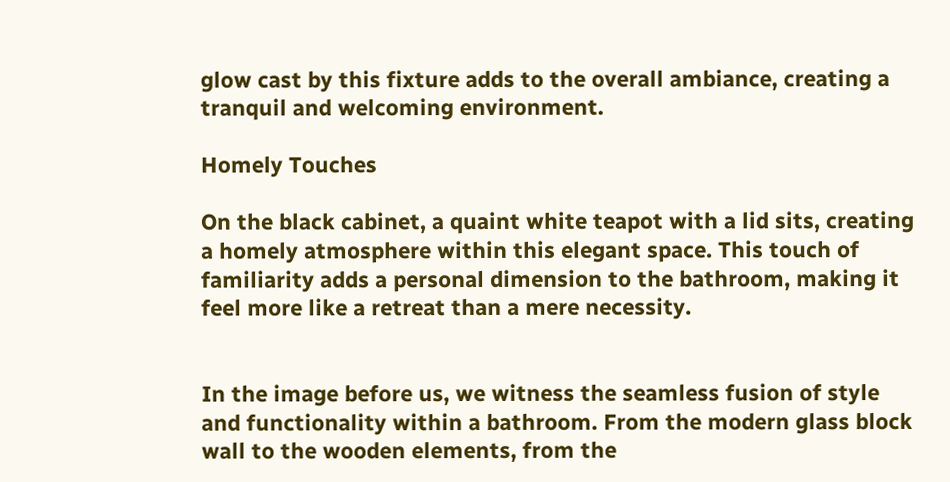glow cast by this fixture adds to the overall ambiance, creating a tranquil and welcoming environment.

Homely Touches

On the black cabinet, a quaint white teapot with a lid sits, creating a homely atmosphere within this elegant space. This touch of familiarity adds a personal dimension to the bathroom, making it feel more like a retreat than a mere necessity.


In the image before us, we witness the seamless fusion of style and functionality within a bathroom. From the modern glass block wall to the wooden elements, from the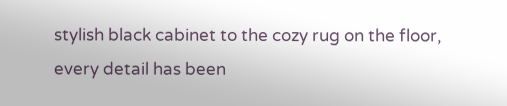stylish black cabinet to the cozy rug on the floor, every detail has been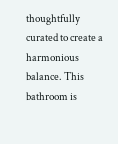thoughtfully curated to create a harmonious balance. This bathroom is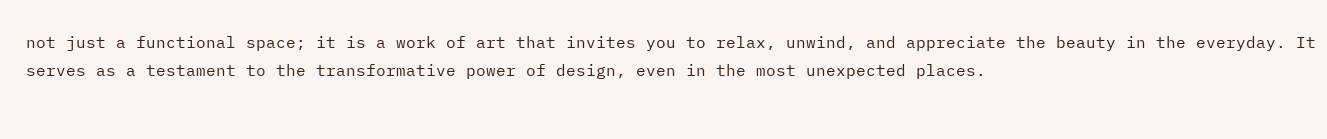not just a functional space; it is a work of art that invites you to relax, unwind, and appreciate the beauty in the everyday. It serves as a testament to the transformative power of design, even in the most unexpected places.